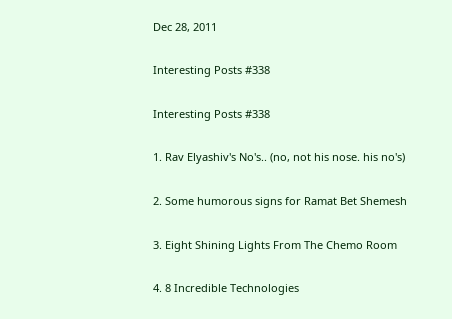Dec 28, 2011

Interesting Posts #338

Interesting Posts #338

1. Rav Elyashiv's No's.. (no, not his nose. his no's)

2. Some humorous signs for Ramat Bet Shemesh

3. Eight Shining Lights From The Chemo Room

4. 8 Incredible Technologies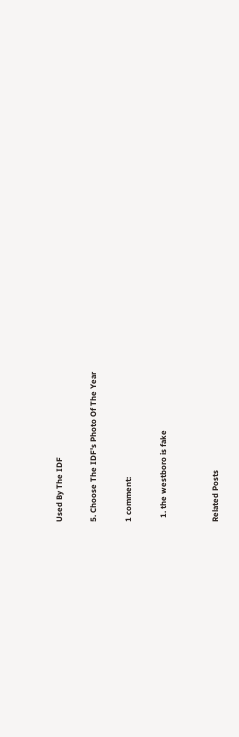Used By The IDF

5. Choose The IDF's Photo Of The Year

1 comment:

  1. the westboro is fake


Related Posts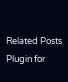Related Posts Plugin for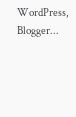WordPress, Blogger...